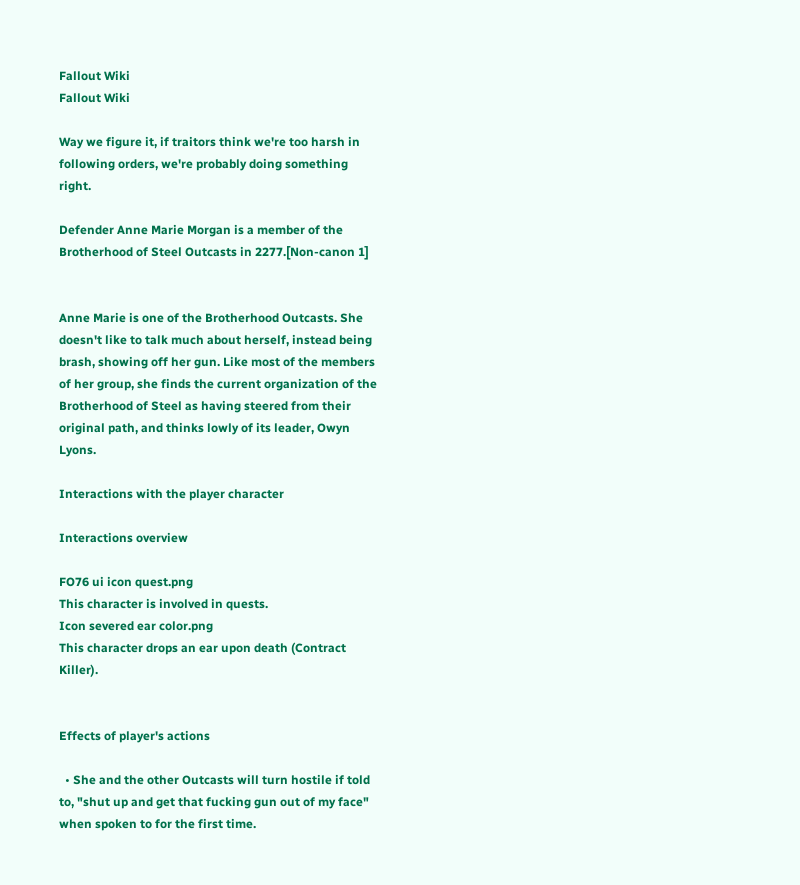Fallout Wiki
Fallout Wiki

Way we figure it, if traitors think we're too harsh in following orders, we're probably doing something right.

Defender Anne Marie Morgan is a member of the Brotherhood of Steel Outcasts in 2277.[Non-canon 1]


Anne Marie is one of the Brotherhood Outcasts. She doesn't like to talk much about herself, instead being brash, showing off her gun. Like most of the members of her group, she finds the current organization of the Brotherhood of Steel as having steered from their original path, and thinks lowly of its leader, Owyn Lyons.

Interactions with the player character

Interactions overview

FO76 ui icon quest.png
This character is involved in quests.
Icon severed ear color.png
This character drops an ear upon death (Contract Killer).


Effects of player's actions

  • She and the other Outcasts will turn hostile if told to, "shut up and get that fucking gun out of my face" when spoken to for the first time.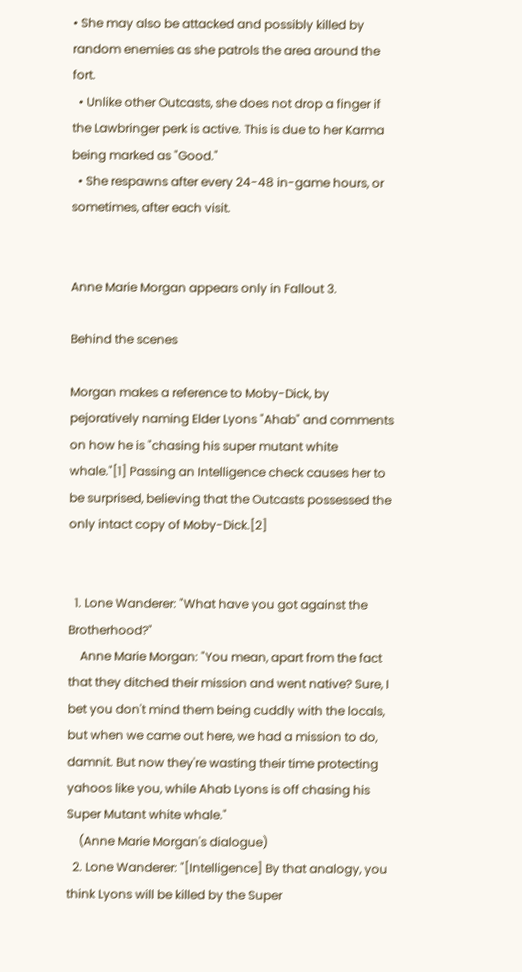• She may also be attacked and possibly killed by random enemies as she patrols the area around the fort.
  • Unlike other Outcasts, she does not drop a finger if the Lawbringer perk is active. This is due to her Karma being marked as "Good."
  • She respawns after every 24-48 in-game hours, or sometimes, after each visit.


Anne Marie Morgan appears only in Fallout 3.

Behind the scenes

Morgan makes a reference to Moby-Dick, by pejoratively naming Elder Lyons "Ahab" and comments on how he is "chasing his super mutant white whale."[1] Passing an Intelligence check causes her to be surprised, believing that the Outcasts possessed the only intact copy of Moby-Dick.[2]


  1. Lone Wanderer: "What have you got against the Brotherhood?"
    Anne Marie Morgan: "You mean, apart from the fact that they ditched their mission and went native? Sure, I bet you don't mind them being cuddly with the locals, but when we came out here, we had a mission to do, damnit. But now they're wasting their time protecting yahoos like you, while Ahab Lyons is off chasing his Super Mutant white whale."
    (Anne Marie Morgan's dialogue)
  2. Lone Wanderer: "[Intelligence] By that analogy, you think Lyons will be killed by the Super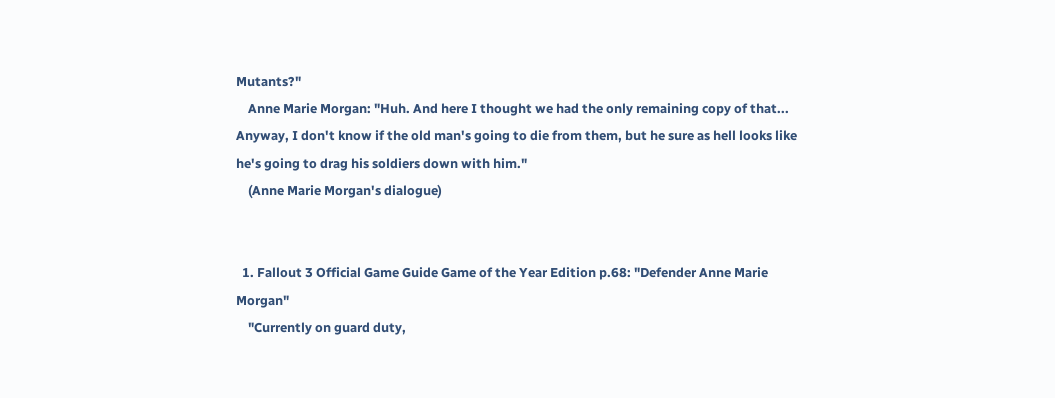Mutants?"
    Anne Marie Morgan: "Huh. And here I thought we had the only remaining copy of that... Anyway, I don't know if the old man's going to die from them, but he sure as hell looks like he's going to drag his soldiers down with him."
    (Anne Marie Morgan's dialogue)


  1. Fallout 3 Official Game Guide Game of the Year Edition p.68: "Defender Anne Marie Morgan"
    "Currently on guard duty,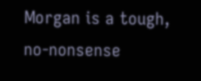Morgan is a tough, no-nonsense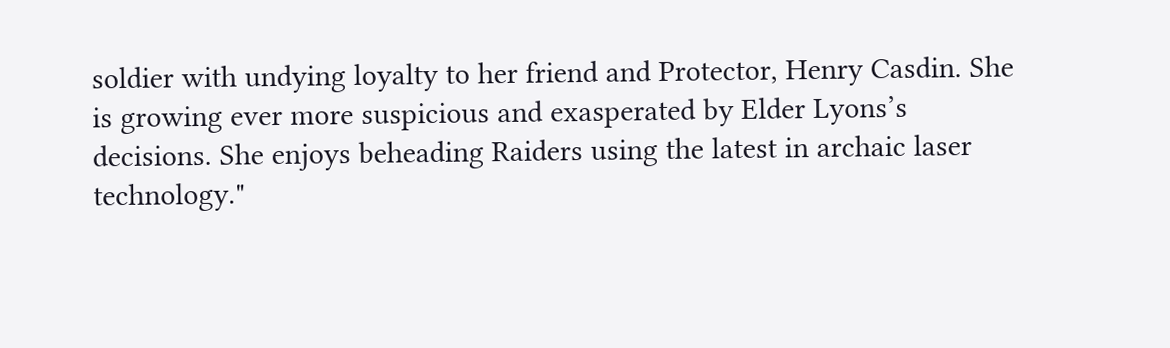soldier with undying loyalty to her friend and Protector, Henry Casdin. She is growing ever more suspicious and exasperated by Elder Lyons’s decisions. She enjoys beheading Raiders using the latest in archaic laser technology."